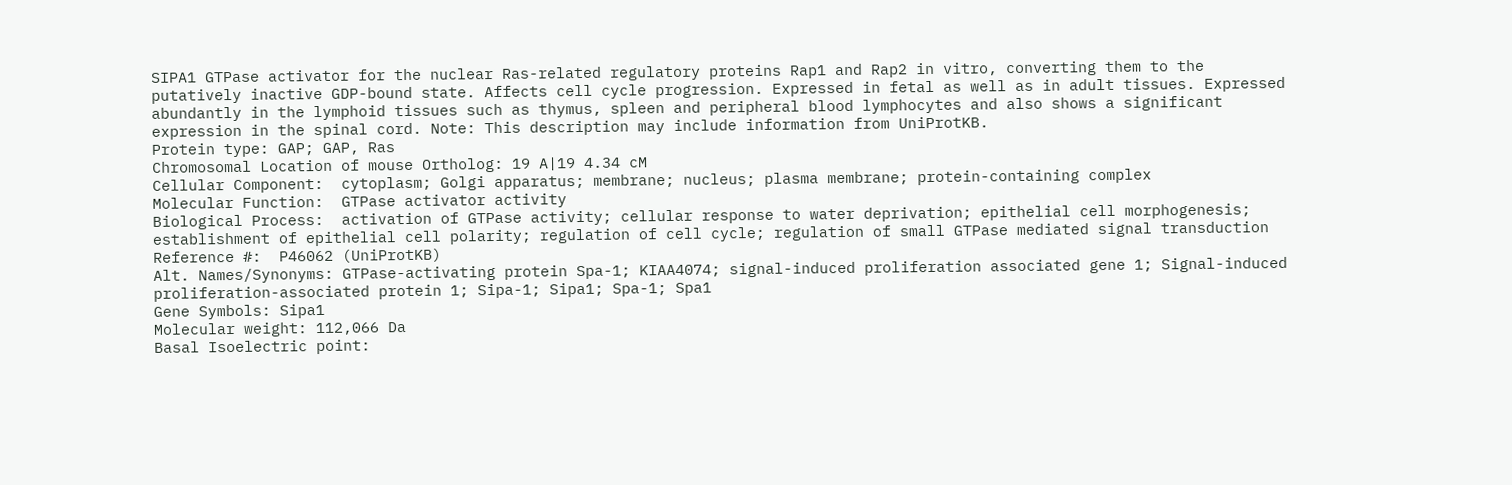SIPA1 GTPase activator for the nuclear Ras-related regulatory proteins Rap1 and Rap2 in vitro, converting them to the putatively inactive GDP-bound state. Affects cell cycle progression. Expressed in fetal as well as in adult tissues. Expressed abundantly in the lymphoid tissues such as thymus, spleen and peripheral blood lymphocytes and also shows a significant expression in the spinal cord. Note: This description may include information from UniProtKB.
Protein type: GAP; GAP, Ras
Chromosomal Location of mouse Ortholog: 19 A|19 4.34 cM
Cellular Component:  cytoplasm; Golgi apparatus; membrane; nucleus; plasma membrane; protein-containing complex
Molecular Function:  GTPase activator activity
Biological Process:  activation of GTPase activity; cellular response to water deprivation; epithelial cell morphogenesis; establishment of epithelial cell polarity; regulation of cell cycle; regulation of small GTPase mediated signal transduction
Reference #:  P46062 (UniProtKB)
Alt. Names/Synonyms: GTPase-activating protein Spa-1; KIAA4074; signal-induced proliferation associated gene 1; Signal-induced proliferation-associated protein 1; Sipa-1; Sipa1; Spa-1; Spa1
Gene Symbols: Sipa1
Molecular weight: 112,066 Da
Basal Isoelectric point: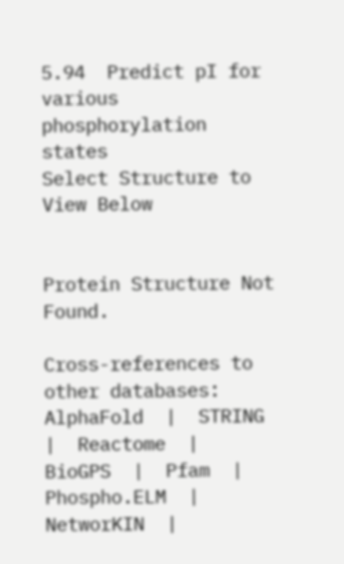5.94  Predict pI for various phosphorylation states
Select Structure to View Below


Protein Structure Not Found.

Cross-references to other databases:  AlphaFold  |  STRING  |  Reactome  |  BioGPS  |  Pfam  |  Phospho.ELM  |  NetworKIN  |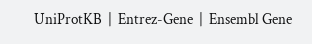UniProtKB  |  Entrez-Gene  |  Ensembl Gene